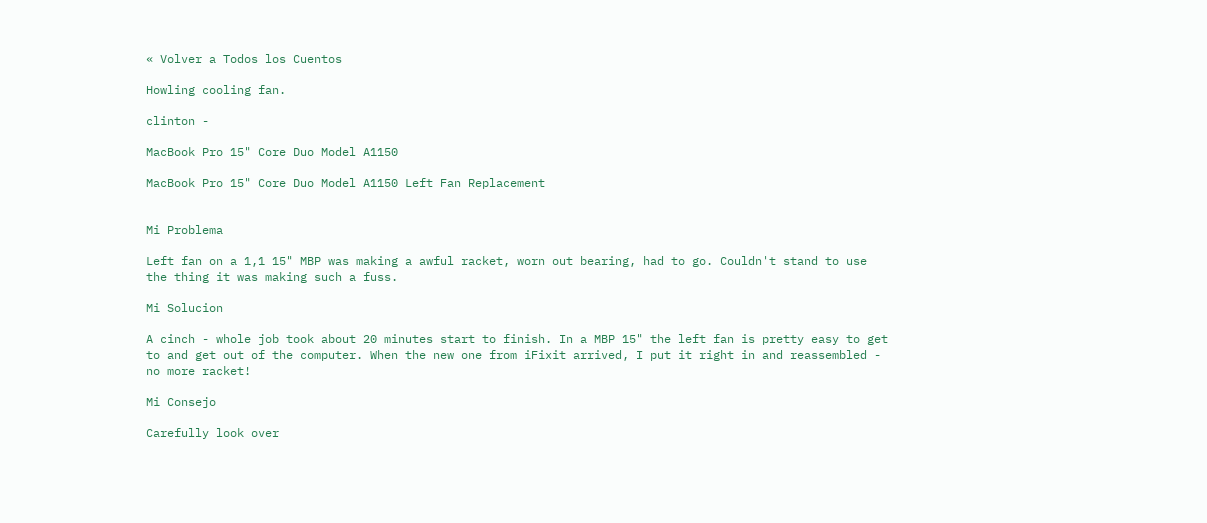« Volver a Todos los Cuentos

Howling cooling fan.

clinton -

MacBook Pro 15" Core Duo Model A1150

MacBook Pro 15" Core Duo Model A1150 Left Fan Replacement


Mi Problema

Left fan on a 1,1 15" MBP was making a awful racket, worn out bearing, had to go. Couldn't stand to use the thing it was making such a fuss.

Mi Solucion

A cinch - whole job took about 20 minutes start to finish. In a MBP 15" the left fan is pretty easy to get to and get out of the computer. When the new one from iFixit arrived, I put it right in and reassembled - no more racket!

Mi Consejo

Carefully look over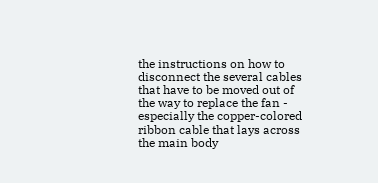the instructions on how to disconnect the several cables that have to be moved out of the way to replace the fan - especially the copper-colored ribbon cable that lays across the main body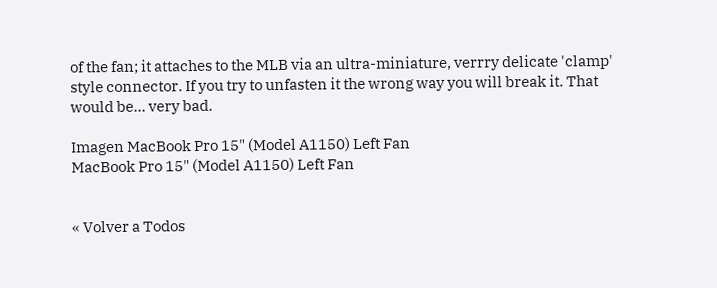of the fan; it attaches to the MLB via an ultra-miniature, verrry delicate 'clamp' style connector. If you try to unfasten it the wrong way you will break it. That would be... very bad.

Imagen MacBook Pro 15" (Model A1150) Left Fan
MacBook Pro 15" (Model A1150) Left Fan


« Volver a Todos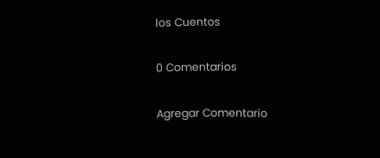los Cuentos

0 Comentarios

Agregar Comentario